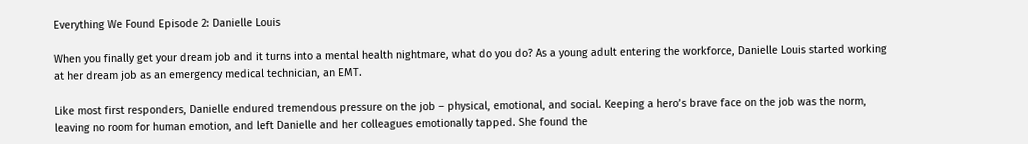Everything We Found Episode 2: Danielle Louis

When you finally get your dream job and it turns into a mental health nightmare, what do you do? As a young adult entering the workforce, Danielle Louis started working at her dream job as an emergency medical technician, an EMT.

Like most first responders, Danielle endured tremendous pressure on the job – physical, emotional, and social. Keeping a hero’s brave face on the job was the norm, leaving no room for human emotion, and left Danielle and her colleagues emotionally tapped. She found the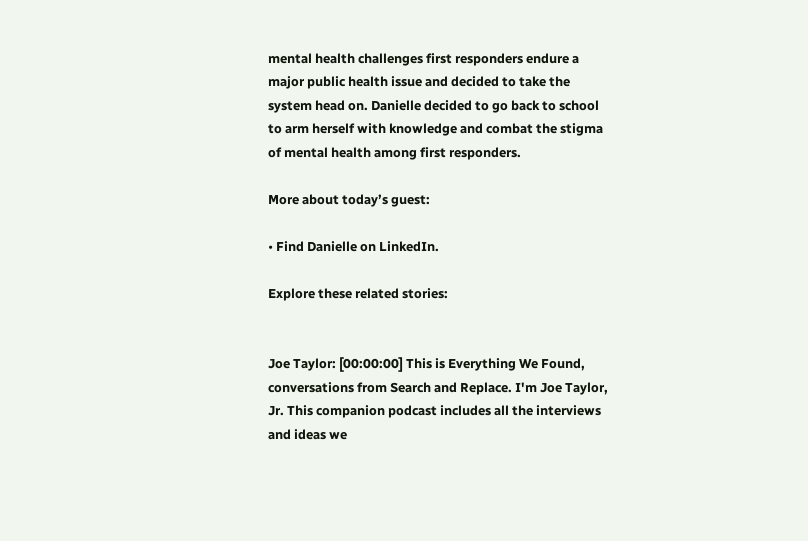mental health challenges first responders endure a major public health issue and decided to take the system head on. Danielle decided to go back to school to arm herself with knowledge and combat the stigma of mental health among first responders.

More about today’s guest:

• Find Danielle on LinkedIn.

Explore these related stories:


Joe Taylor: [00:00:00] This is Everything We Found, conversations from Search and Replace. I'm Joe Taylor, Jr. This companion podcast includes all the interviews and ideas we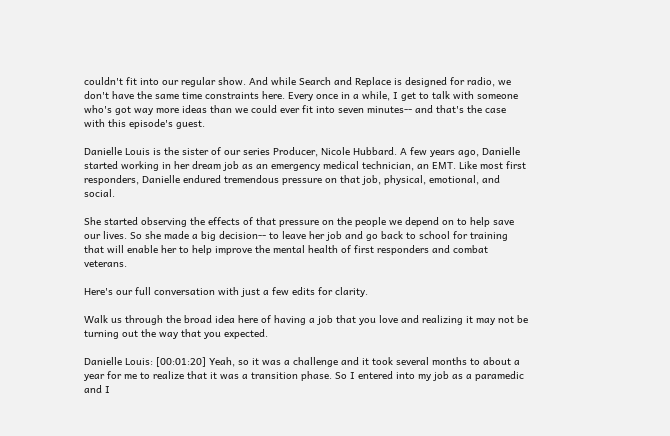couldn't fit into our regular show. And while Search and Replace is designed for radio, we don't have the same time constraints here. Every once in a while, I get to talk with someone who's got way more ideas than we could ever fit into seven minutes-- and that's the case with this episode's guest.

Danielle Louis is the sister of our series Producer, Nicole Hubbard. A few years ago, Danielle started working in her dream job as an emergency medical technician, an EMT. Like most first responders, Danielle endured tremendous pressure on that job, physical, emotional, and social.

She started observing the effects of that pressure on the people we depend on to help save our lives. So she made a big decision-- to leave her job and go back to school for training that will enable her to help improve the mental health of first responders and combat veterans.

Here's our full conversation with just a few edits for clarity.

Walk us through the broad idea here of having a job that you love and realizing it may not be turning out the way that you expected.

Danielle Louis: [00:01:20] Yeah, so it was a challenge and it took several months to about a year for me to realize that it was a transition phase. So I entered into my job as a paramedic and I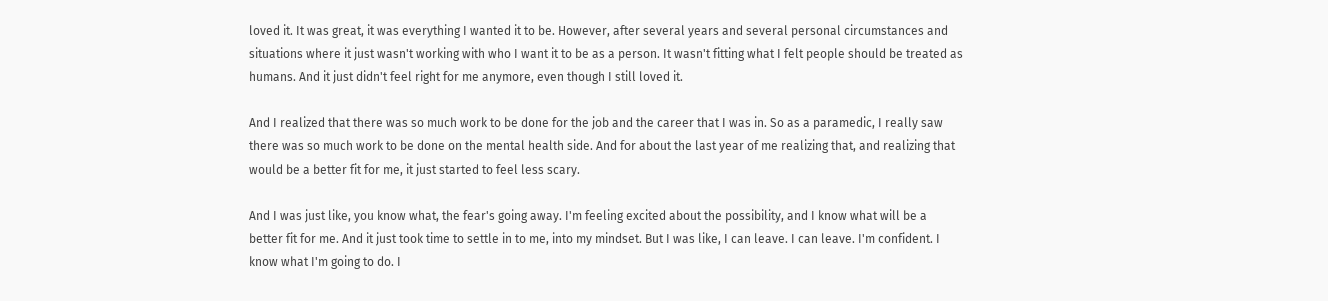loved it. It was great, it was everything I wanted it to be. However, after several years and several personal circumstances and situations where it just wasn't working with who I want it to be as a person. It wasn't fitting what I felt people should be treated as humans. And it just didn't feel right for me anymore, even though I still loved it.

And I realized that there was so much work to be done for the job and the career that I was in. So as a paramedic, I really saw there was so much work to be done on the mental health side. And for about the last year of me realizing that, and realizing that would be a better fit for me, it just started to feel less scary.

And I was just like, you know what, the fear's going away. I'm feeling excited about the possibility, and I know what will be a better fit for me. And it just took time to settle in to me, into my mindset. But I was like, I can leave. I can leave. I'm confident. I know what I'm going to do. I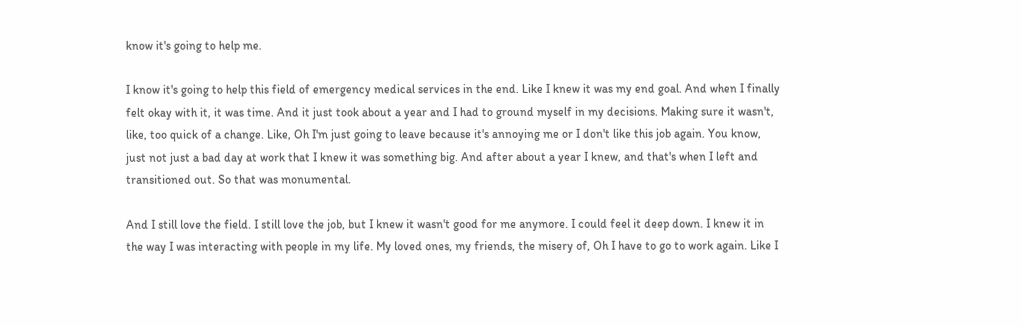know it's going to help me.

I know it's going to help this field of emergency medical services in the end. Like I knew it was my end goal. And when I finally felt okay with it, it was time. And it just took about a year and I had to ground myself in my decisions. Making sure it wasn't, like, too quick of a change. Like, Oh I'm just going to leave because it's annoying me or I don't like this job again. You know, just not just a bad day at work that I knew it was something big. And after about a year I knew, and that's when I left and transitioned out. So that was monumental.

And I still love the field. I still love the job, but I knew it wasn't good for me anymore. I could feel it deep down. I knew it in the way I was interacting with people in my life. My loved ones, my friends, the misery of, Oh I have to go to work again. Like I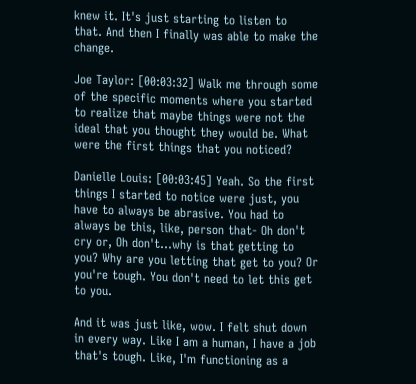knew it. It's just starting to listen to that. And then I finally was able to make the change.

Joe Taylor: [00:03:32] Walk me through some of the specific moments where you started to realize that maybe things were not the ideal that you thought they would be. What were the first things that you noticed?

Danielle Louis: [00:03:45] Yeah. So the first things I started to notice were just, you have to always be abrasive. You had to always be this, like, person that- Oh don't cry or, Oh don't...why is that getting to you? Why are you letting that get to you? Or you're tough. You don't need to let this get to you.

And it was just like, wow. I felt shut down in every way. Like I am a human, I have a job that's tough. Like, I'm functioning as a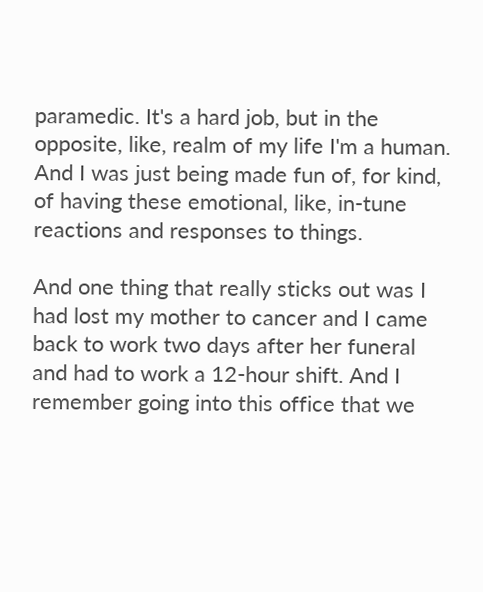paramedic. It's a hard job, but in the opposite, like, realm of my life I'm a human. And I was just being made fun of, for kind, of having these emotional, like, in-tune reactions and responses to things.

And one thing that really sticks out was I had lost my mother to cancer and I came back to work two days after her funeral and had to work a 12-hour shift. And I remember going into this office that we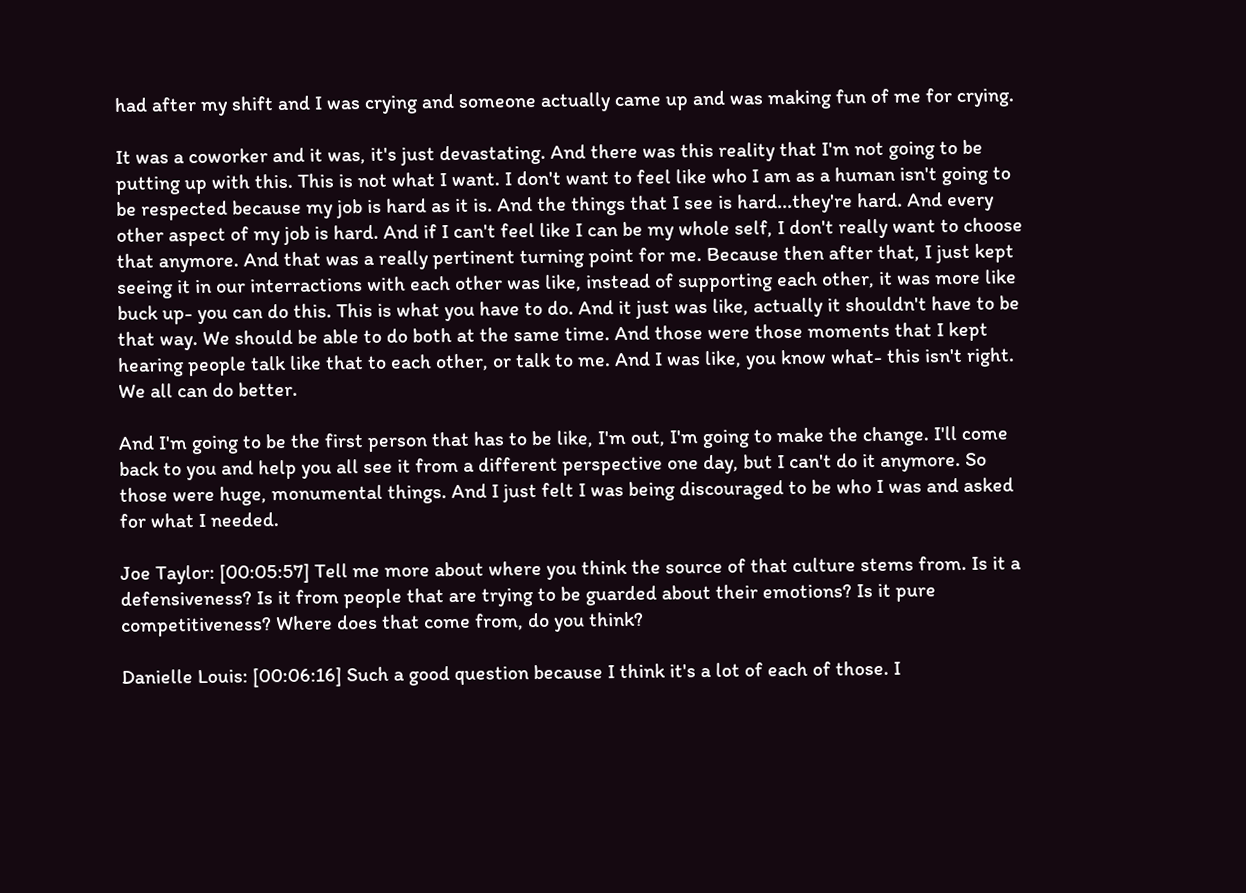had after my shift and I was crying and someone actually came up and was making fun of me for crying.

It was a coworker and it was, it's just devastating. And there was this reality that I'm not going to be putting up with this. This is not what I want. I don't want to feel like who I am as a human isn't going to be respected because my job is hard as it is. And the things that I see is hard...they're hard. And every other aspect of my job is hard. And if I can't feel like I can be my whole self, I don't really want to choose that anymore. And that was a really pertinent turning point for me. Because then after that, I just kept seeing it in our interractions with each other was like, instead of supporting each other, it was more like buck up- you can do this. This is what you have to do. And it just was like, actually it shouldn't have to be that way. We should be able to do both at the same time. And those were those moments that I kept hearing people talk like that to each other, or talk to me. And I was like, you know what- this isn't right. We all can do better.

And I'm going to be the first person that has to be like, I'm out, I'm going to make the change. I'll come back to you and help you all see it from a different perspective one day, but I can't do it anymore. So those were huge, monumental things. And I just felt I was being discouraged to be who I was and asked for what I needed.

Joe Taylor: [00:05:57] Tell me more about where you think the source of that culture stems from. Is it a defensiveness? Is it from people that are trying to be guarded about their emotions? Is it pure competitiveness? Where does that come from, do you think?

Danielle Louis: [00:06:16] Such a good question because I think it's a lot of each of those. I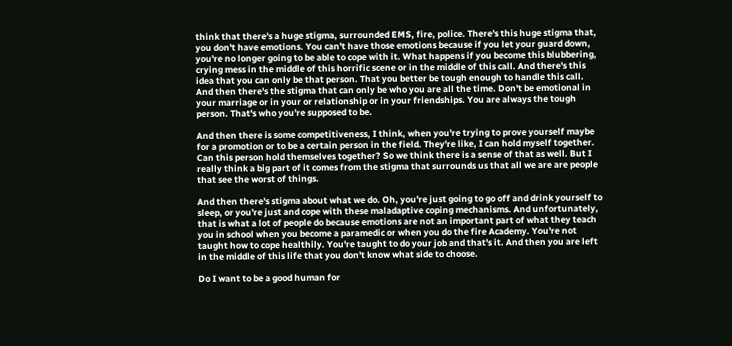think that there's a huge stigma, surrounded EMS, fire, police. There's this huge stigma that, you don't have emotions. You can't have those emotions because if you let your guard down, you're no longer going to be able to cope with it. What happens if you become this blubbering, crying mess in the middle of this horrific scene or in the middle of this call. And there's this idea that you can only be that person. That you better be tough enough to handle this call. And then there's the stigma that can only be who you are all the time. Don't be emotional in your marriage or in your or relationship or in your friendships. You are always the tough person. That's who you're supposed to be.

And then there is some competitiveness, I think, when you're trying to prove yourself maybe for a promotion or to be a certain person in the field. They're like, I can hold myself together. Can this person hold themselves together? So we think there is a sense of that as well. But I really think a big part of it comes from the stigma that surrounds us that all we are are people that see the worst of things.

And then there's stigma about what we do. Oh, you're just going to go off and drink yourself to sleep, or you're just and cope with these maladaptive coping mechanisms. And unfortunately, that is what a lot of people do because emotions are not an important part of what they teach you in school when you become a paramedic or when you do the fire Academy. You're not taught how to cope healthily. You're taught to do your job and that's it. And then you are left in the middle of this life that you don't know what side to choose.

Do I want to be a good human for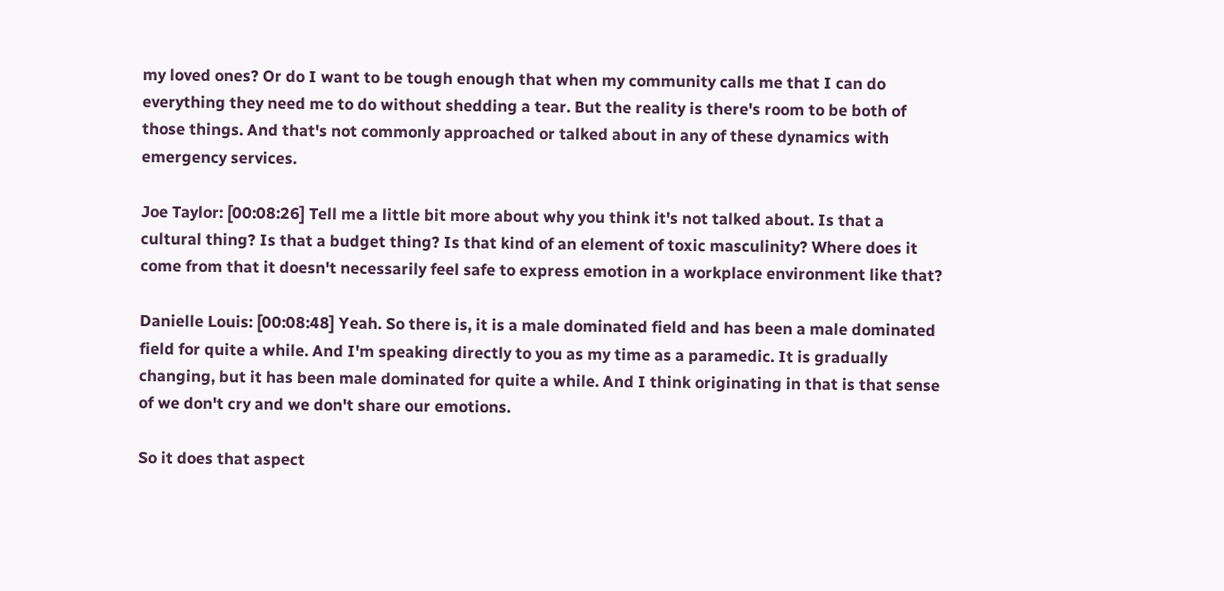my loved ones? Or do I want to be tough enough that when my community calls me that I can do everything they need me to do without shedding a tear. But the reality is there's room to be both of those things. And that's not commonly approached or talked about in any of these dynamics with emergency services.

Joe Taylor: [00:08:26] Tell me a little bit more about why you think it's not talked about. Is that a cultural thing? Is that a budget thing? Is that kind of an element of toxic masculinity? Where does it come from that it doesn't necessarily feel safe to express emotion in a workplace environment like that?

Danielle Louis: [00:08:48] Yeah. So there is, it is a male dominated field and has been a male dominated field for quite a while. And I'm speaking directly to you as my time as a paramedic. It is gradually changing, but it has been male dominated for quite a while. And I think originating in that is that sense of we don't cry and we don't share our emotions.

So it does that aspect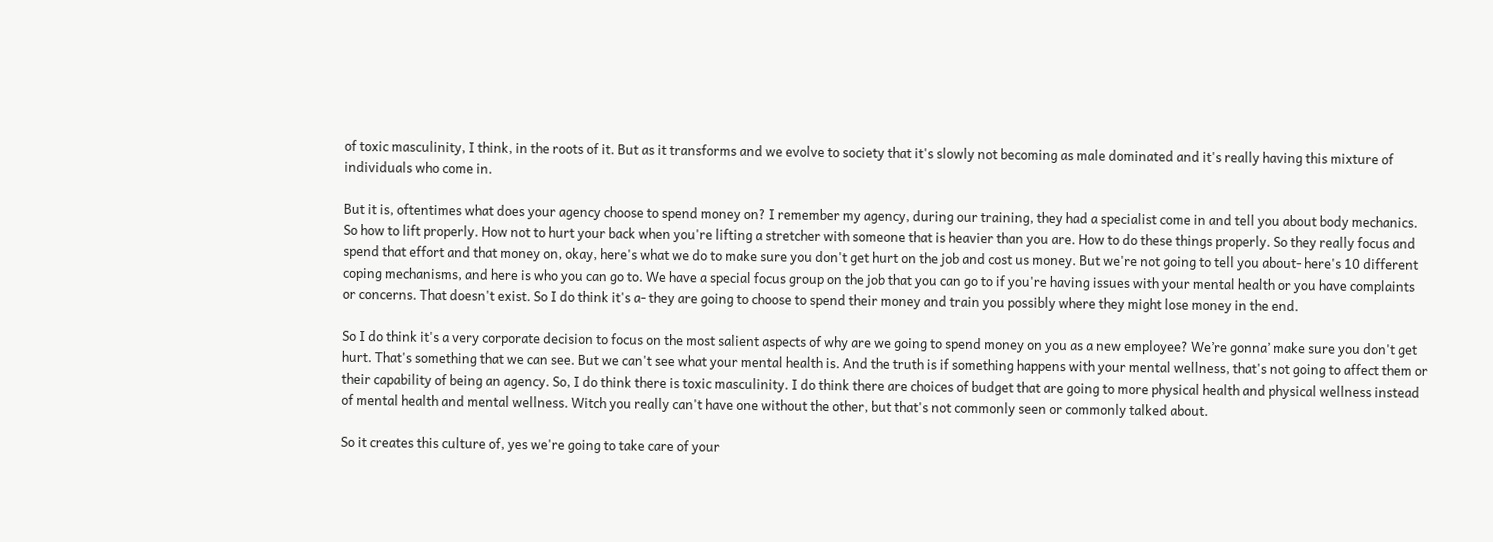of toxic masculinity, I think, in the roots of it. But as it transforms and we evolve to society that it's slowly not becoming as male dominated and it's really having this mixture of individuals who come in.

But it is, oftentimes what does your agency choose to spend money on? I remember my agency, during our training, they had a specialist come in and tell you about body mechanics. So how to lift properly. How not to hurt your back when you're lifting a stretcher with someone that is heavier than you are. How to do these things properly. So they really focus and spend that effort and that money on, okay, here's what we do to make sure you don't get hurt on the job and cost us money. But we're not going to tell you about- here's 10 different coping mechanisms, and here is who you can go to. We have a special focus group on the job that you can go to if you're having issues with your mental health or you have complaints or concerns. That doesn't exist. So I do think it's a- they are going to choose to spend their money and train you possibly where they might lose money in the end.

So I do think it's a very corporate decision to focus on the most salient aspects of why are we going to spend money on you as a new employee? We’re gonna’ make sure you don't get hurt. That's something that we can see. But we can't see what your mental health is. And the truth is if something happens with your mental wellness, that's not going to affect them or their capability of being an agency. So, I do think there is toxic masculinity. I do think there are choices of budget that are going to more physical health and physical wellness instead of mental health and mental wellness. Witch you really can't have one without the other, but that's not commonly seen or commonly talked about.

So it creates this culture of, yes we're going to take care of your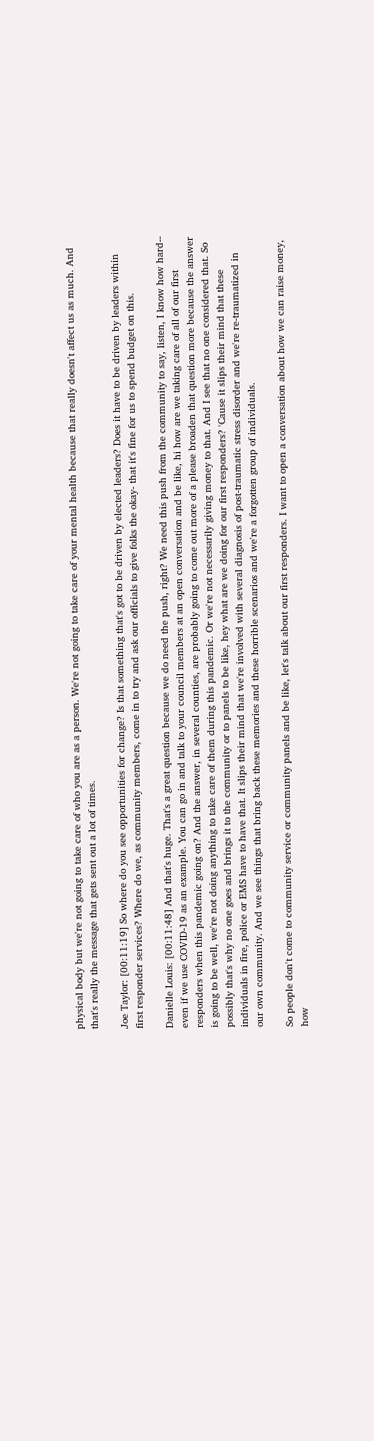physical body but we're not going to take care of who you are as a person. We're not going to take care of your mental health because that really doesn't affect us as much. And that's really the message that gets sent out a lot of times.

Joe Taylor: [00:11:19] So where do you see opportunities for change? Is that something that's got to be driven by elected leaders? Does it have to be driven by leaders within first responder services? Where do we, as community members, come in to try and ask our officials to give folks the okay- that it's fine for us to spend budget on this.

Danielle Louis: [00:11:48] And that's huge. That's a great question because we do need the push, right? We need this push from the community to say, listen, I know how hard-- even if we use COVID-19 as an example. You can go in and talk to your council members at an open conversation and be like, hi how are we taking care of all of our first responders when this pandemic going on? And the answer, in several counties, are probably going to come out more of a please broaden that question more because the answer is going to be well, we're not doing anything to take care of them during this pandemic. Or we're not necessarily giving money to that. And I see that no one considered that. So possibly that's why no one goes and brings it to the community or to panels to be like, hey what are we doing for our first responders? 'Cause it slips their mind that these individuals in fire, police or EMS have to have that. It slips their mind that we're involved with several diagnosis of post-traumatic stress disorder and we're re-traumatized in our own community. And we see things that bring back these memories and these horrible scenarios and we're a forgotten group of individuals.

So people don't come to community service or community panels and be like, let's talk about our first responders. I want to open a conversation about how we can raise money, how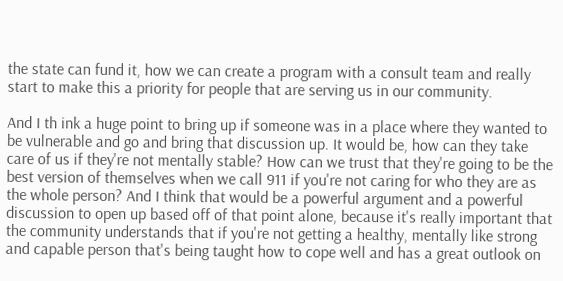the state can fund it, how we can create a program with a consult team and really start to make this a priority for people that are serving us in our community.

And I th ink a huge point to bring up if someone was in a place where they wanted to be vulnerable and go and bring that discussion up. It would be, how can they take care of us if they're not mentally stable? How can we trust that they're going to be the best version of themselves when we call 911 if you're not caring for who they are as the whole person? And I think that would be a powerful argument and a powerful discussion to open up based off of that point alone, because it's really important that the community understands that if you're not getting a healthy, mentally like strong and capable person that's being taught how to cope well and has a great outlook on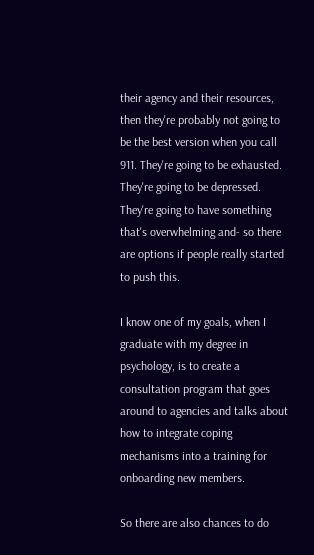their agency and their resources, then they're probably not going to be the best version when you call 911. They're going to be exhausted. They're going to be depressed. They're going to have something that's overwhelming and- so there are options if people really started to push this.

I know one of my goals, when I graduate with my degree in psychology, is to create a consultation program that goes around to agencies and talks about how to integrate coping mechanisms into a training for onboarding new members.

So there are also chances to do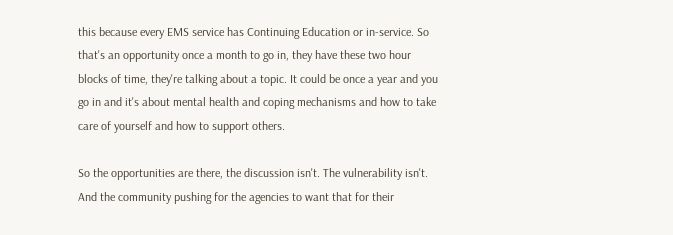this because every EMS service has Continuing Education or in-service. So that's an opportunity once a month to go in, they have these two hour blocks of time, they're talking about a topic. It could be once a year and you go in and it's about mental health and coping mechanisms and how to take care of yourself and how to support others.

So the opportunities are there, the discussion isn't. The vulnerability isn't. And the community pushing for the agencies to want that for their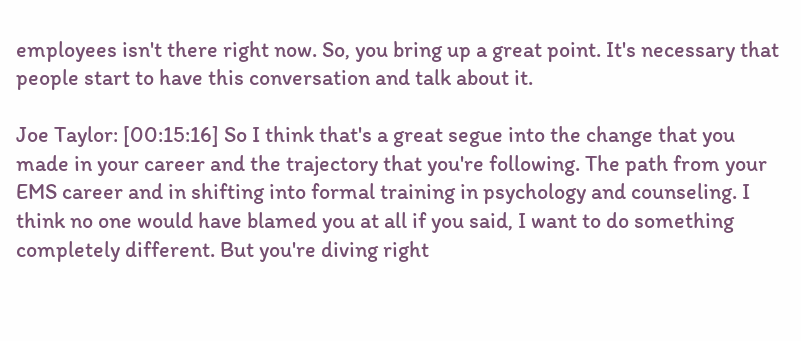employees isn't there right now. So, you bring up a great point. It's necessary that people start to have this conversation and talk about it.

Joe Taylor: [00:15:16] So I think that's a great segue into the change that you made in your career and the trajectory that you're following. The path from your EMS career and in shifting into formal training in psychology and counseling. I think no one would have blamed you at all if you said, I want to do something completely different. But you're diving right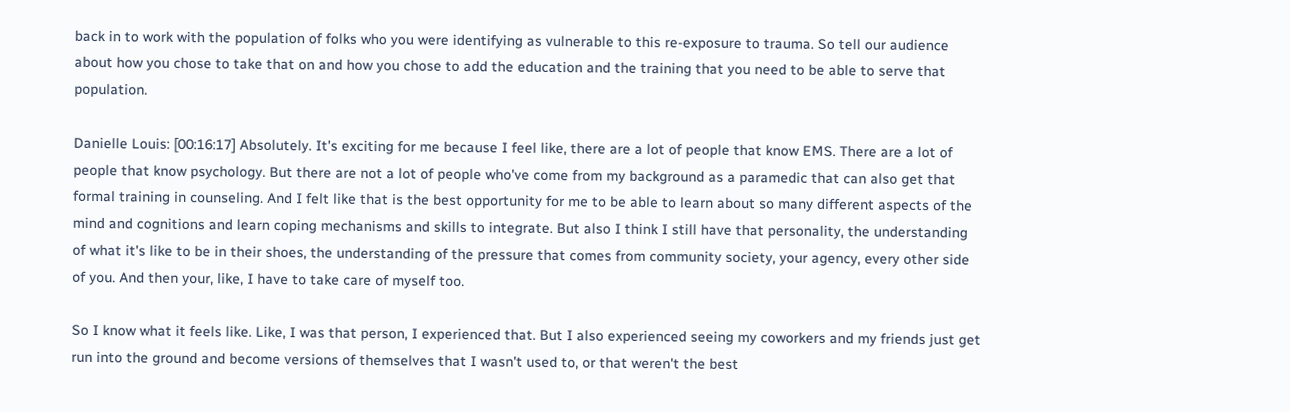back in to work with the population of folks who you were identifying as vulnerable to this re-exposure to trauma. So tell our audience about how you chose to take that on and how you chose to add the education and the training that you need to be able to serve that population.

Danielle Louis: [00:16:17] Absolutely. It's exciting for me because I feel like, there are a lot of people that know EMS. There are a lot of people that know psychology. But there are not a lot of people who've come from my background as a paramedic that can also get that formal training in counseling. And I felt like that is the best opportunity for me to be able to learn about so many different aspects of the mind and cognitions and learn coping mechanisms and skills to integrate. But also I think I still have that personality, the understanding of what it's like to be in their shoes, the understanding of the pressure that comes from community society, your agency, every other side of you. And then your, like, I have to take care of myself too.

So I know what it feels like. Like, I was that person, I experienced that. But I also experienced seeing my coworkers and my friends just get run into the ground and become versions of themselves that I wasn't used to, or that weren't the best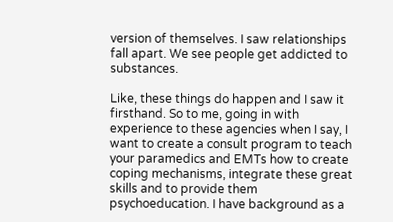version of themselves. I saw relationships fall apart. We see people get addicted to substances.

Like, these things do happen and I saw it firsthand. So to me, going in with experience to these agencies when I say, I want to create a consult program to teach your paramedics and EMTs how to create coping mechanisms, integrate these great skills and to provide them psychoeducation. I have background as a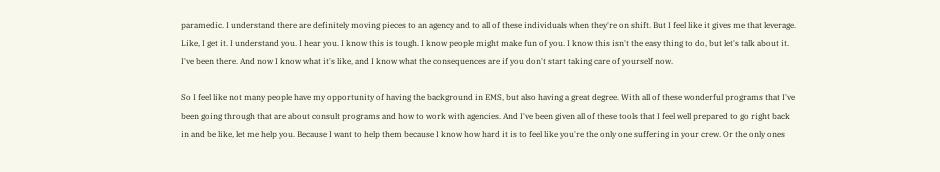paramedic. I understand there are definitely moving pieces to an agency and to all of these individuals when they're on shift. But I feel like it gives me that leverage. Like, I get it. I understand you. I hear you. I know this is tough. I know people might make fun of you. I know this isn't the easy thing to do, but let's talk about it. I've been there. And now I know what it's like, and I know what the consequences are if you don't start taking care of yourself now.

So I feel like not many people have my opportunity of having the background in EMS, but also having a great degree. With all of these wonderful programs that I've been going through that are about consult programs and how to work with agencies. And I've been given all of these tools that I feel well prepared to go right back in and be like, let me help you. Because I want to help them because I know how hard it is to feel like you're the only one suffering in your crew. Or the only ones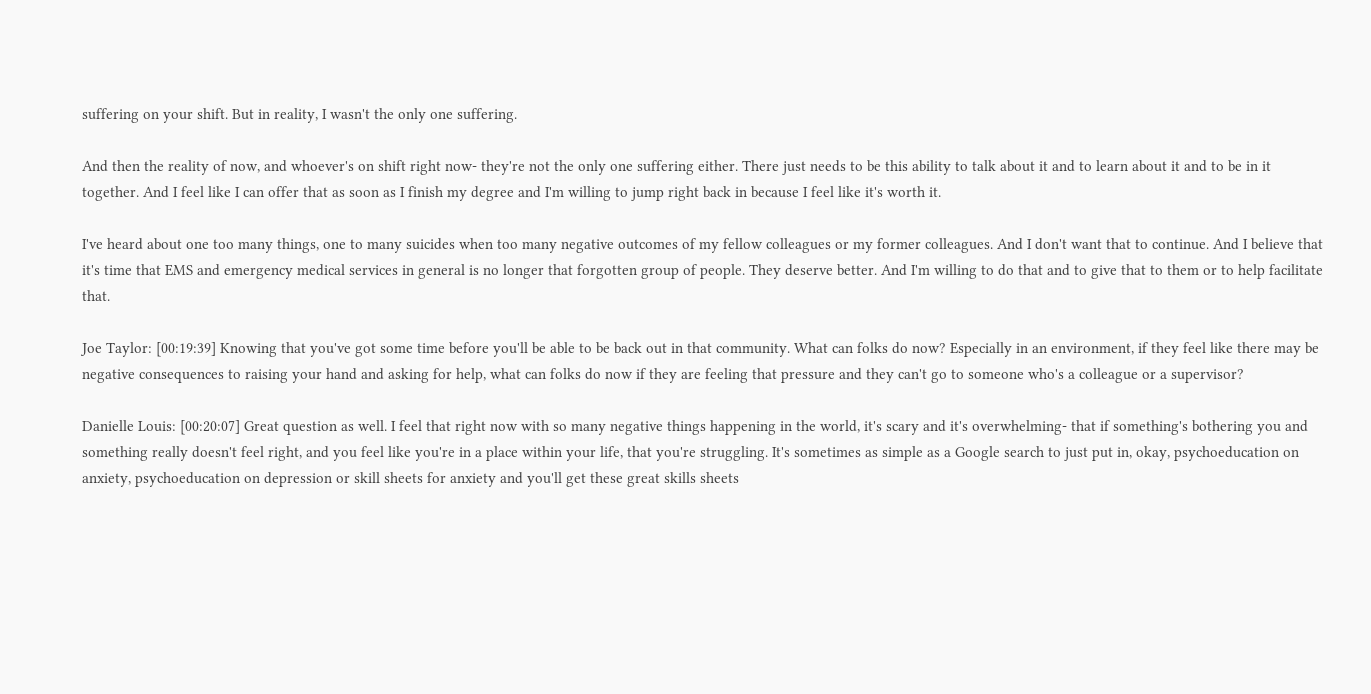suffering on your shift. But in reality, I wasn't the only one suffering.

And then the reality of now, and whoever's on shift right now- they're not the only one suffering either. There just needs to be this ability to talk about it and to learn about it and to be in it together. And I feel like I can offer that as soon as I finish my degree and I'm willing to jump right back in because I feel like it's worth it.

I've heard about one too many things, one to many suicides when too many negative outcomes of my fellow colleagues or my former colleagues. And I don't want that to continue. And I believe that it's time that EMS and emergency medical services in general is no longer that forgotten group of people. They deserve better. And I'm willing to do that and to give that to them or to help facilitate that.

Joe Taylor: [00:19:39] Knowing that you've got some time before you'll be able to be back out in that community. What can folks do now? Especially in an environment, if they feel like there may be negative consequences to raising your hand and asking for help, what can folks do now if they are feeling that pressure and they can't go to someone who's a colleague or a supervisor?

Danielle Louis: [00:20:07] Great question as well. I feel that right now with so many negative things happening in the world, it's scary and it's overwhelming- that if something's bothering you and something really doesn't feel right, and you feel like you're in a place within your life, that you're struggling. It's sometimes as simple as a Google search to just put in, okay, psychoeducation on anxiety, psychoeducation on depression or skill sheets for anxiety and you'll get these great skills sheets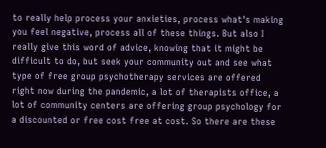to really help process your anxieties, process what's making you feel negative, process all of these things. But also I really give this word of advice, knowing that it might be difficult to do, but seek your community out and see what type of free group psychotherapy services are offered right now during the pandemic, a lot of therapists office, a lot of community centers are offering group psychology for a discounted or free cost free at cost. So there are these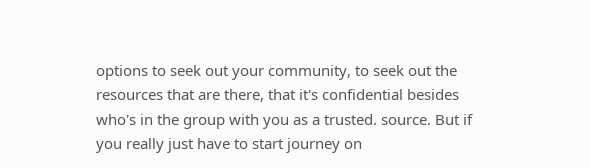options to seek out your community, to seek out the resources that are there, that it's confidential besides who's in the group with you as a trusted. source. But if you really just have to start journey on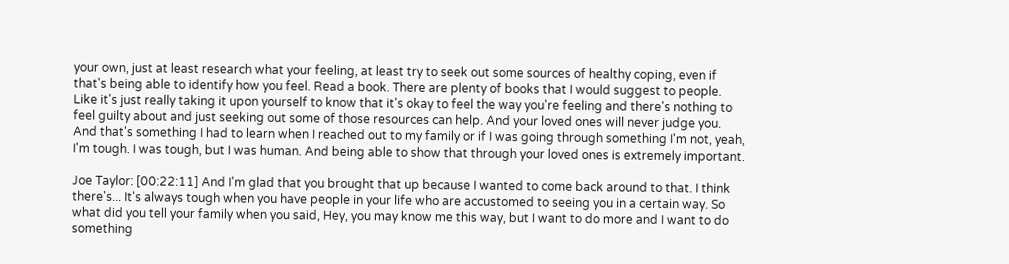your own, just at least research what your feeling, at least try to seek out some sources of healthy coping, even if that's being able to identify how you feel. Read a book. There are plenty of books that I would suggest to people. Like it's just really taking it upon yourself to know that it's okay to feel the way you're feeling and there's nothing to feel guilty about and just seeking out some of those resources can help. And your loved ones will never judge you. And that's something I had to learn when I reached out to my family or if I was going through something I'm not, yeah, I'm tough. I was tough, but I was human. And being able to show that through your loved ones is extremely important.

Joe Taylor: [00:22:11] And I'm glad that you brought that up because I wanted to come back around to that. I think there's... It's always tough when you have people in your life who are accustomed to seeing you in a certain way. So what did you tell your family when you said, Hey, you may know me this way, but I want to do more and I want to do something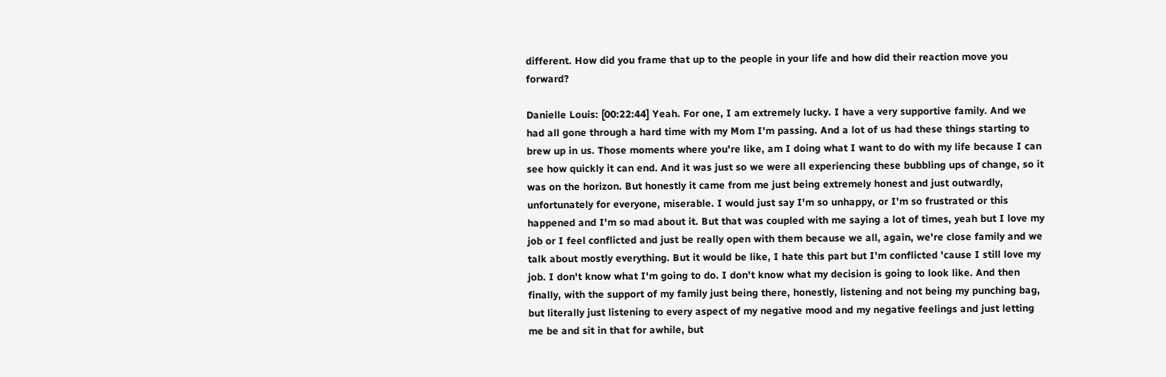different. How did you frame that up to the people in your life and how did their reaction move you forward?

Danielle Louis: [00:22:44] Yeah. For one, I am extremely lucky. I have a very supportive family. And we had all gone through a hard time with my Mom I'm passing. And a lot of us had these things starting to brew up in us. Those moments where you're like, am I doing what I want to do with my life because I can see how quickly it can end. And it was just so we were all experiencing these bubbling ups of change, so it was on the horizon. But honestly it came from me just being extremely honest and just outwardly, unfortunately for everyone, miserable. I would just say I'm so unhappy, or I'm so frustrated or this happened and I'm so mad about it. But that was coupled with me saying a lot of times, yeah but I love my job or I feel conflicted and just be really open with them because we all, again, we're close family and we talk about mostly everything. But it would be like, I hate this part but I'm conflicted 'cause I still love my job. I don't know what I'm going to do. I don't know what my decision is going to look like. And then finally, with the support of my family just being there, honestly, listening and not being my punching bag, but literally just listening to every aspect of my negative mood and my negative feelings and just letting me be and sit in that for awhile, but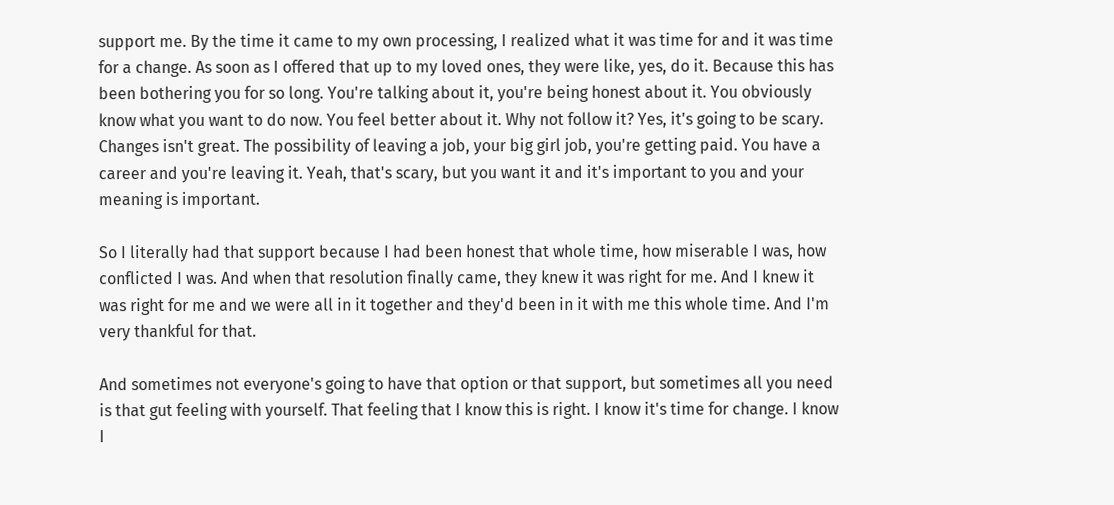support me. By the time it came to my own processing, I realized what it was time for and it was time for a change. As soon as I offered that up to my loved ones, they were like, yes, do it. Because this has been bothering you for so long. You're talking about it, you're being honest about it. You obviously know what you want to do now. You feel better about it. Why not follow it? Yes, it's going to be scary. Changes isn't great. The possibility of leaving a job, your big girl job, you're getting paid. You have a career and you're leaving it. Yeah, that's scary, but you want it and it's important to you and your meaning is important.

So I literally had that support because I had been honest that whole time, how miserable I was, how conflicted I was. And when that resolution finally came, they knew it was right for me. And I knew it was right for me and we were all in it together and they'd been in it with me this whole time. And I'm very thankful for that.

And sometimes not everyone's going to have that option or that support, but sometimes all you need is that gut feeling with yourself. That feeling that I know this is right. I know it's time for change. I know I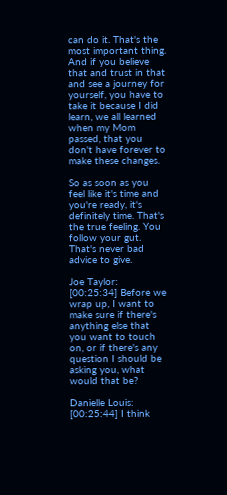can do it. That's the most important thing. And if you believe that and trust in that and see a journey for yourself, you have to take it because I did learn, we all learned when my Mom passed, that you don't have forever to make these changes.

So as soon as you feel like it's time and you're ready, it's definitely time. That's the true feeling. You follow your gut. That's never bad advice to give.

Joe Taylor: [00:25:34] Before we wrap up, I want to make sure if there's anything else that you want to touch on, or if there's any question I should be asking you, what would that be?

Danielle Louis: [00:25:44] I think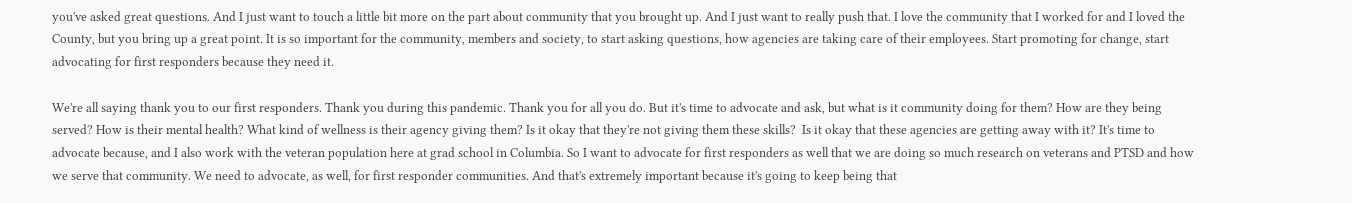you've asked great questions. And I just want to touch a little bit more on the part about community that you brought up. And I just want to really push that. I love the community that I worked for and I loved the County, but you bring up a great point. It is so important for the community, members and society, to start asking questions, how agencies are taking care of their employees. Start promoting for change, start advocating for first responders because they need it.

We're all saying thank you to our first responders. Thank you during this pandemic. Thank you for all you do. But it's time to advocate and ask, but what is it community doing for them? How are they being served? How is their mental health? What kind of wellness is their agency giving them? Is it okay that they're not giving them these skills?  Is it okay that these agencies are getting away with it? It's time to advocate because, and I also work with the veteran population here at grad school in Columbia. So I want to advocate for first responders as well that we are doing so much research on veterans and PTSD and how we serve that community. We need to advocate, as well, for first responder communities. And that's extremely important because it's going to keep being that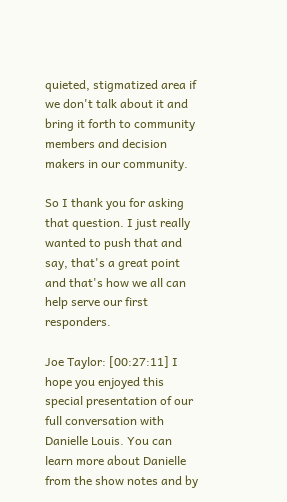quieted, stigmatized area if we don't talk about it and bring it forth to community members and decision makers in our community.

So I thank you for asking that question. I just really wanted to push that and say, that's a great point and that's how we all can help serve our first responders.

Joe Taylor: [00:27:11] I hope you enjoyed this special presentation of our full conversation with Danielle Louis. You can learn more about Danielle from the show notes and by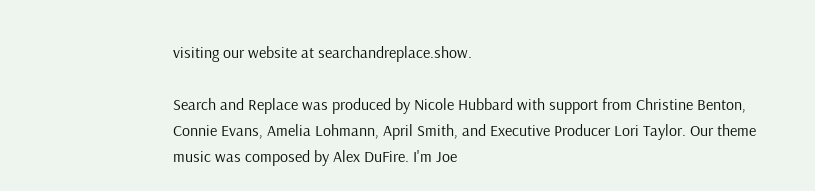visiting our website at searchandreplace.show.

Search and Replace was produced by Nicole Hubbard with support from Christine Benton, Connie Evans, Amelia Lohmann, April Smith, and Executive Producer Lori Taylor. Our theme music was composed by Alex DuFire. I'm Joe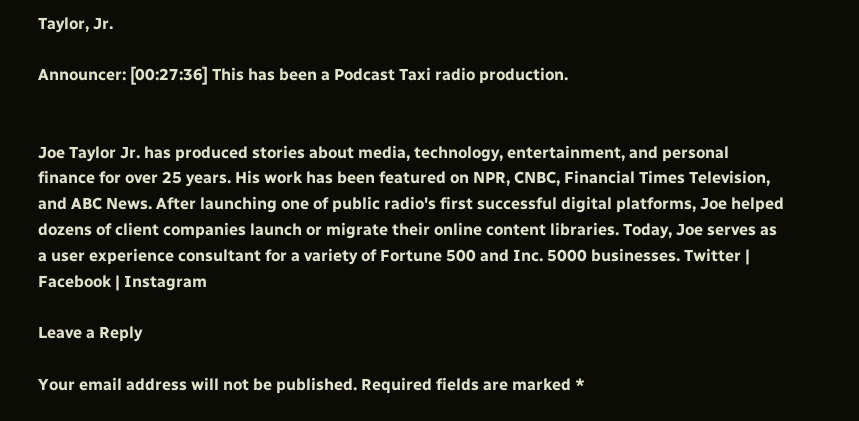Taylor, Jr.

Announcer: [00:27:36] This has been a Podcast Taxi radio production.


Joe Taylor Jr. has produced stories about media, technology, entertainment, and personal finance for over 25 years. His work has been featured on NPR, CNBC, Financial Times Television, and ABC News. After launching one of public radio's first successful digital platforms, Joe helped dozens of client companies launch or migrate their online content libraries. Today, Joe serves as a user experience consultant for a variety of Fortune 500 and Inc. 5000 businesses. Twitter | Facebook | Instagram

Leave a Reply

Your email address will not be published. Required fields are marked *